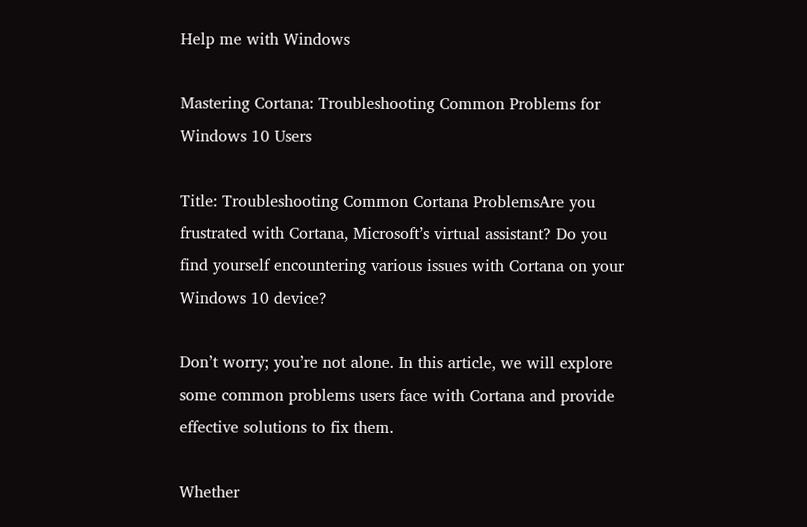Help me with Windows

Mastering Cortana: Troubleshooting Common Problems for Windows 10 Users

Title: Troubleshooting Common Cortana ProblemsAre you frustrated with Cortana, Microsoft’s virtual assistant? Do you find yourself encountering various issues with Cortana on your Windows 10 device?

Don’t worry; you’re not alone. In this article, we will explore some common problems users face with Cortana and provide effective solutions to fix them.

Whether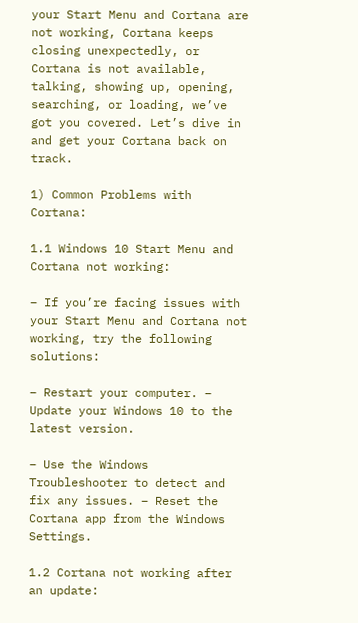your Start Menu and Cortana are not working, Cortana keeps closing unexpectedly, or Cortana is not available, talking, showing up, opening, searching, or loading, we’ve got you covered. Let’s dive in and get your Cortana back on track.

1) Common Problems with Cortana:

1.1 Windows 10 Start Menu and Cortana not working:

– If you’re facing issues with your Start Menu and Cortana not working, try the following solutions:

– Restart your computer. – Update your Windows 10 to the latest version.

– Use the Windows Troubleshooter to detect and fix any issues. – Reset the Cortana app from the Windows Settings.

1.2 Cortana not working after an update: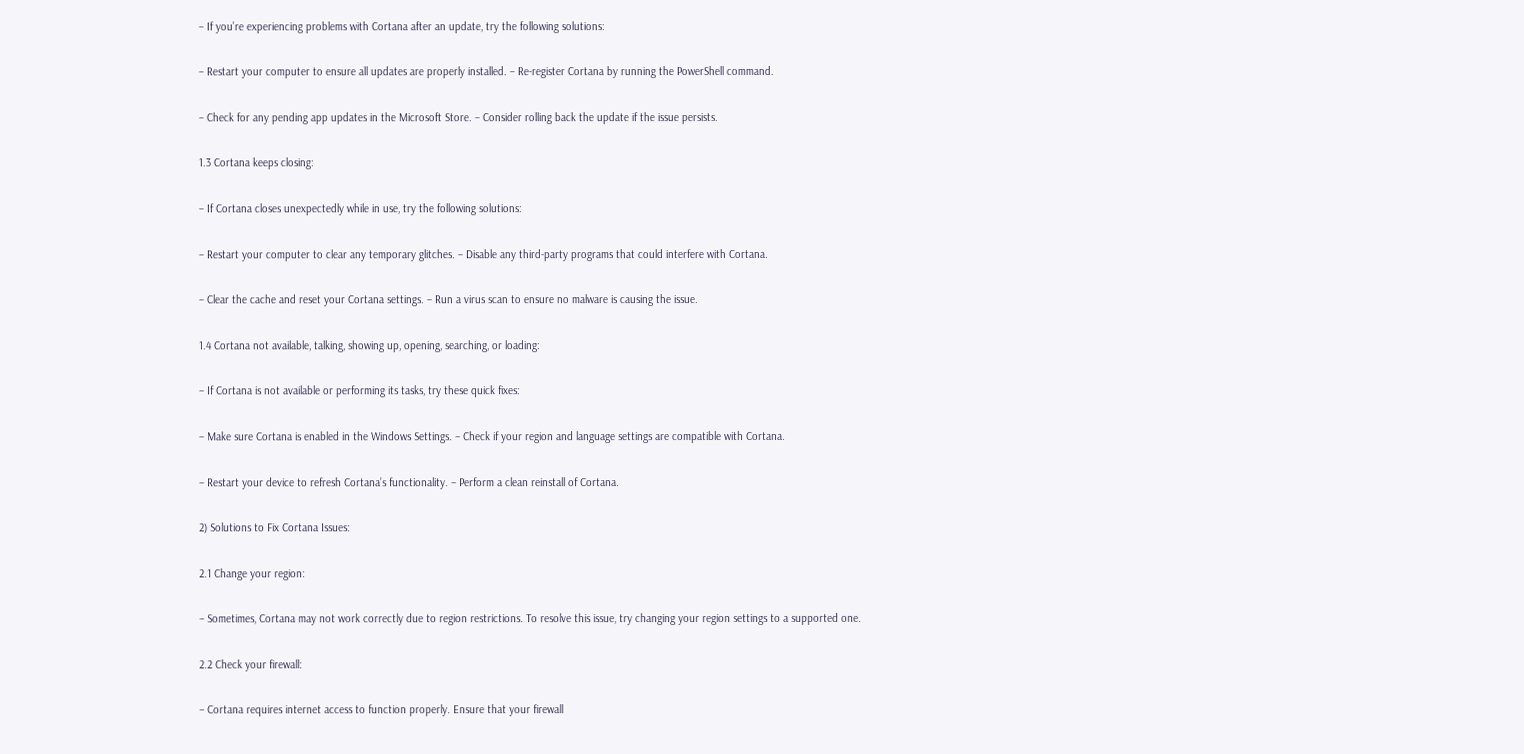– If you’re experiencing problems with Cortana after an update, try the following solutions:

– Restart your computer to ensure all updates are properly installed. – Re-register Cortana by running the PowerShell command.

– Check for any pending app updates in the Microsoft Store. – Consider rolling back the update if the issue persists.

1.3 Cortana keeps closing:

– If Cortana closes unexpectedly while in use, try the following solutions:

– Restart your computer to clear any temporary glitches. – Disable any third-party programs that could interfere with Cortana.

– Clear the cache and reset your Cortana settings. – Run a virus scan to ensure no malware is causing the issue.

1.4 Cortana not available, talking, showing up, opening, searching, or loading:

– If Cortana is not available or performing its tasks, try these quick fixes:

– Make sure Cortana is enabled in the Windows Settings. – Check if your region and language settings are compatible with Cortana.

– Restart your device to refresh Cortana’s functionality. – Perform a clean reinstall of Cortana.

2) Solutions to Fix Cortana Issues:

2.1 Change your region:

– Sometimes, Cortana may not work correctly due to region restrictions. To resolve this issue, try changing your region settings to a supported one.

2.2 Check your firewall:

– Cortana requires internet access to function properly. Ensure that your firewall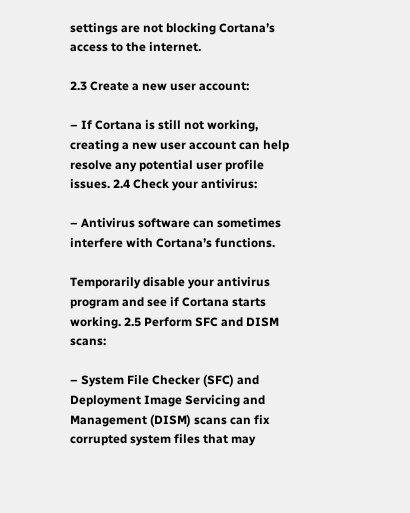settings are not blocking Cortana’s access to the internet.

2.3 Create a new user account:

– If Cortana is still not working, creating a new user account can help resolve any potential user profile issues. 2.4 Check your antivirus:

– Antivirus software can sometimes interfere with Cortana’s functions.

Temporarily disable your antivirus program and see if Cortana starts working. 2.5 Perform SFC and DISM scans:

– System File Checker (SFC) and Deployment Image Servicing and Management (DISM) scans can fix corrupted system files that may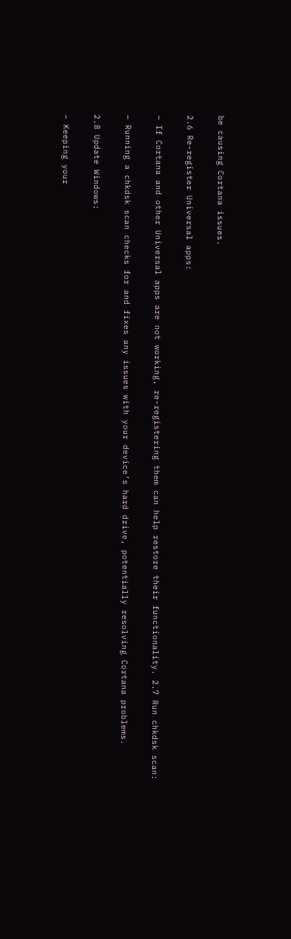be causing Cortana issues.

2.6 Re-register Universal apps:

– If Cortana and other Universal apps are not working, re-registering them can help restore their functionality. 2.7 Run chkdsk scan:

– Running a chkdsk scan checks for and fixes any issues with your device’s hard drive, potentially resolving Cortana problems.

2.8 Update Windows:

– Keeping your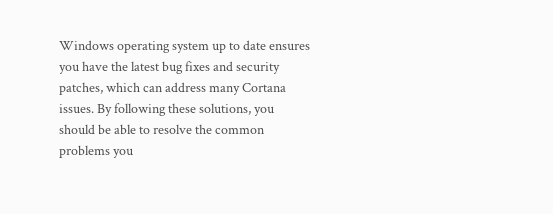Windows operating system up to date ensures you have the latest bug fixes and security patches, which can address many Cortana issues. By following these solutions, you should be able to resolve the common problems you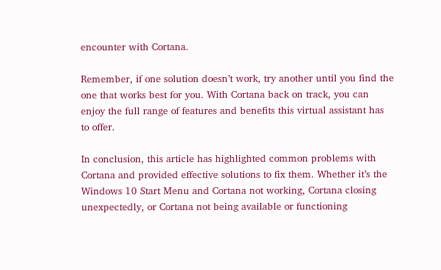encounter with Cortana.

Remember, if one solution doesn’t work, try another until you find the one that works best for you. With Cortana back on track, you can enjoy the full range of features and benefits this virtual assistant has to offer.

In conclusion, this article has highlighted common problems with Cortana and provided effective solutions to fix them. Whether it’s the Windows 10 Start Menu and Cortana not working, Cortana closing unexpectedly, or Cortana not being available or functioning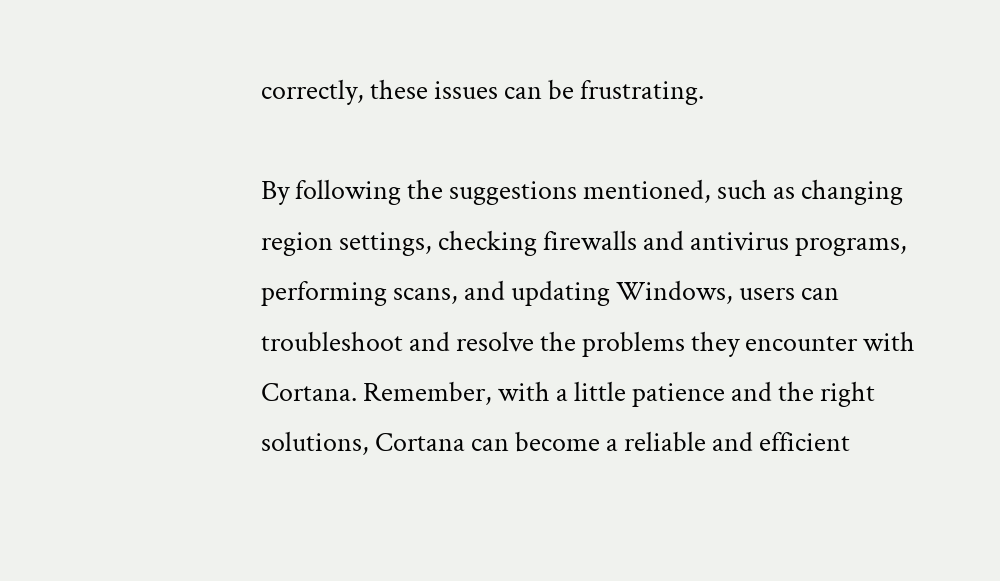correctly, these issues can be frustrating.

By following the suggestions mentioned, such as changing region settings, checking firewalls and antivirus programs, performing scans, and updating Windows, users can troubleshoot and resolve the problems they encounter with Cortana. Remember, with a little patience and the right solutions, Cortana can become a reliable and efficient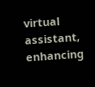virtual assistant, enhancing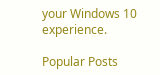your Windows 10 experience.

Popular Posts